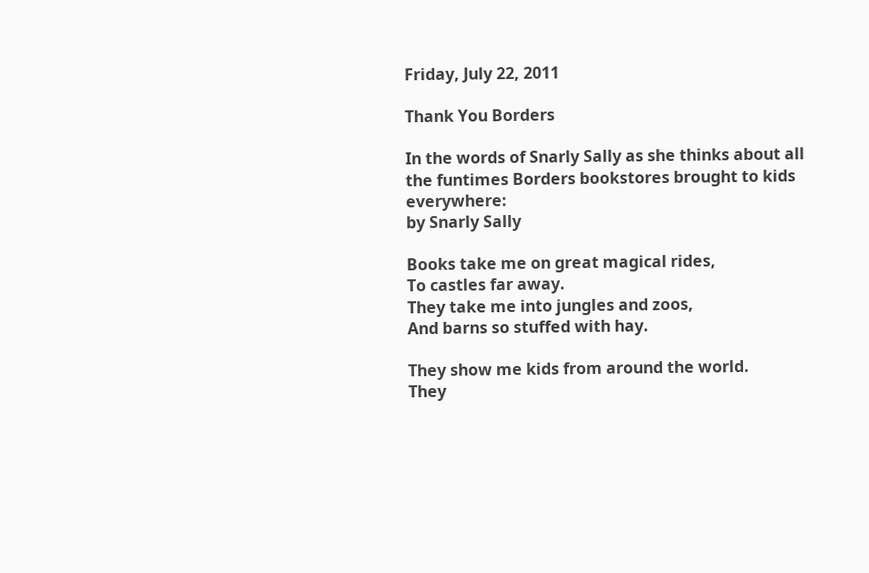Friday, July 22, 2011

Thank You Borders

In the words of Snarly Sally as she thinks about all the funtimes Borders bookstores brought to kids everywhere:
by Snarly Sally

Books take me on great magical rides,
To castles far away.
They take me into jungles and zoos,
And barns so stuffed with hay.

They show me kids from around the world.
They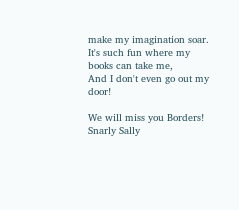make my imagination soar.
It's such fun where my books can take me,
And I don't even go out my door!

We will miss you Borders!
Snarly Sally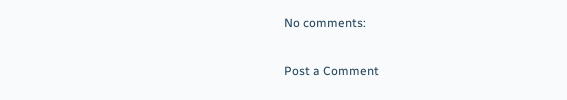No comments:

Post a Comment